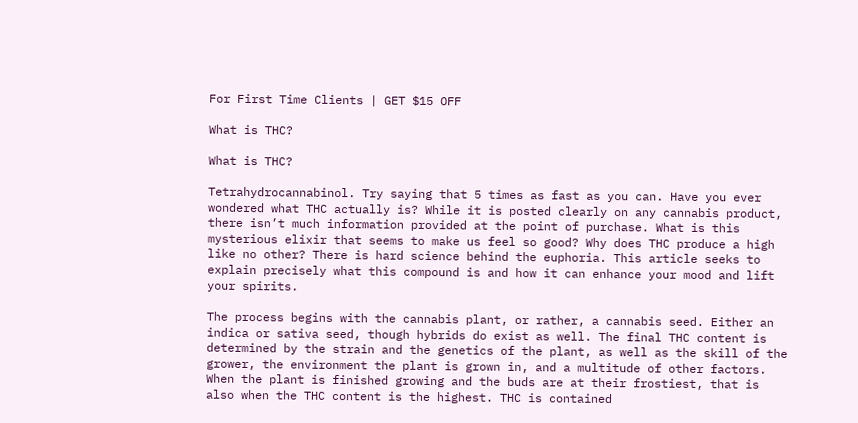For First Time Clients | GET $15 OFF

What is THC?

What is THC?

Tetrahydrocannabinol. Try saying that 5 times as fast as you can. Have you ever wondered what THC actually is? While it is posted clearly on any cannabis product, there isn’t much information provided at the point of purchase. What is this mysterious elixir that seems to make us feel so good? Why does THC produce a high like no other? There is hard science behind the euphoria. This article seeks to explain precisely what this compound is and how it can enhance your mood and lift your spirits.

The process begins with the cannabis plant, or rather, a cannabis seed. Either an indica or sativa seed, though hybrids do exist as well. The final THC content is determined by the strain and the genetics of the plant, as well as the skill of the grower, the environment the plant is grown in, and a multitude of other factors. When the plant is finished growing and the buds are at their frostiest, that is also when the THC content is the highest. THC is contained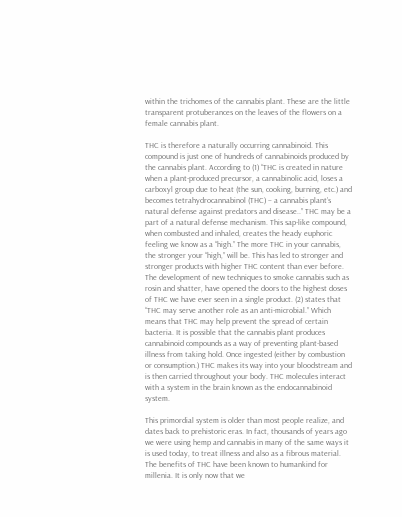within the trichomes of the cannabis plant. These are the little transparent protuberances on the leaves of the flowers on a female cannabis plant.

THC is therefore a naturally occurring cannabinoid. This compound is just one of hundreds of cannabinoids produced by the cannabis plant. According to (1) “THC is created in nature when a plant-produced precursor, a cannabinolic acid, loses a carboxyl group due to heat (the sun, cooking, burning, etc.) and becomes tetrahydrocannabinol (THC) – a cannabis plant’s natural defense against predators and disease..” THC may be a part of a natural defense mechanism. This sap-like compound, when combusted and inhaled, creates the heady euphoric feeling we know as a “high.” The more THC in your cannabis, the stronger your “high,” will be. This has led to stronger and stronger products with higher THC content than ever before. The development of new techniques to smoke cannabis such as rosin and shatter, have opened the doors to the highest doses of THC we have ever seen in a single product. (2) states that “THC may serve another role as an anti-microbial.” Which means that THC may help prevent the spread of certain bacteria. It is possible that the cannabis plant produces cannabinoid compounds as a way of preventing plant-based illness from taking hold. Once ingested (either by combustion or consumption.) THC makes its way into your bloodstream and is then carried throughout your body. THC molecules interact with a system in the brain known as the endocannabinoid system.

This primordial system is older than most people realize, and dates back to prehistoric eras. In fact, thousands of years ago we were using hemp and cannabis in many of the same ways it is used today, to treat illness and also as a fibrous material. The benefits of THC have been known to humankind for millenia. It is only now that we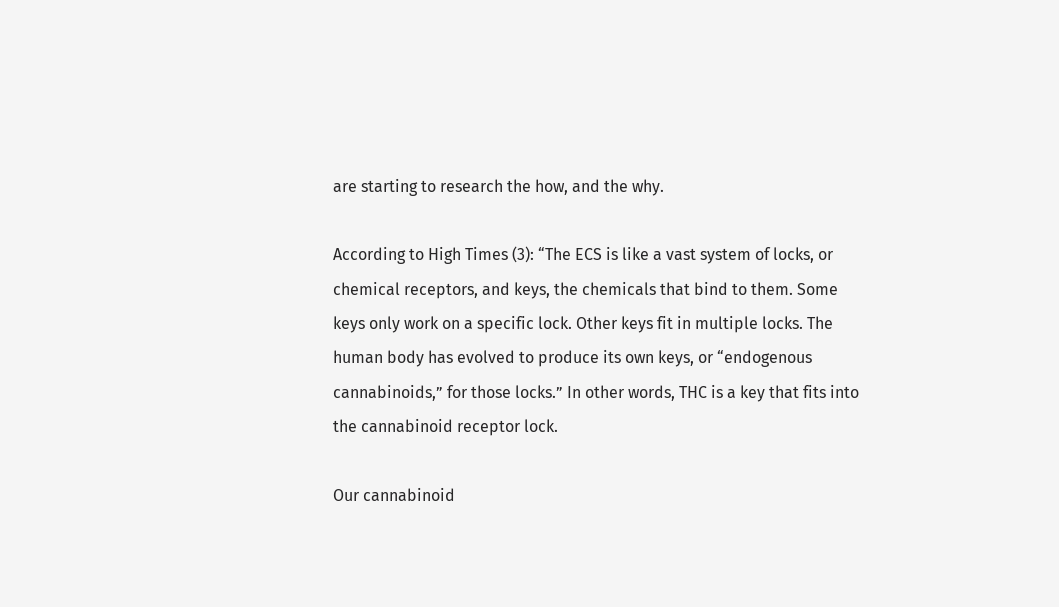are starting to research the how, and the why.

According to High Times (3): “The ECS is like a vast system of locks, or chemical receptors, and keys, the chemicals that bind to them. Some keys only work on a specific lock. Other keys fit in multiple locks. The human body has evolved to produce its own keys, or “endogenous cannabinoids,” for those locks.” In other words, THC is a key that fits into the cannabinoid receptor lock.

Our cannabinoid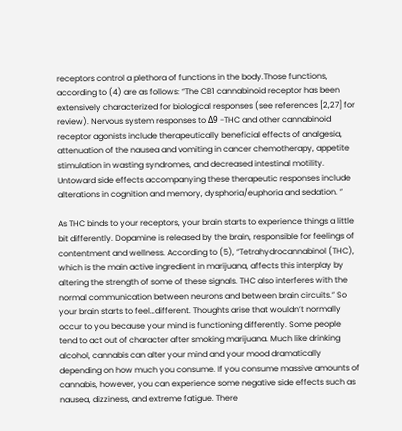receptors control a plethora of functions in the body.Those functions, according to (4) are as follows: “The CB1 cannabinoid receptor has been extensively characterized for biological responses (see references [2,27] for review). Nervous system responses to Δ9 -THC and other cannabinoid receptor agonists include therapeutically beneficial effects of analgesia, attenuation of the nausea and vomiting in cancer chemotherapy, appetite stimulation in wasting syndromes, and decreased intestinal motility. Untoward side effects accompanying these therapeutic responses include alterations in cognition and memory, dysphoria/euphoria and sedation. ”

As THC binds to your receptors, your brain starts to experience things a little bit differently. Dopamine is released by the brain, responsible for feelings of contentment and wellness. According to (5), “Tetrahydrocannabinol (THC), which is the main active ingredient in marijuana, affects this interplay by altering the strength of some of these signals. THC also interferes with the normal communication between neurons and between brain circuits.” So your brain starts to feel…different. Thoughts arise that wouldn’t normally occur to you because your mind is functioning differently. Some people tend to act out of character after smoking marijuana. Much like drinking alcohol, cannabis can alter your mind and your mood dramatically depending on how much you consume. If you consume massive amounts of cannabis, however, you can experience some negative side effects such as nausea, dizziness, and extreme fatigue. There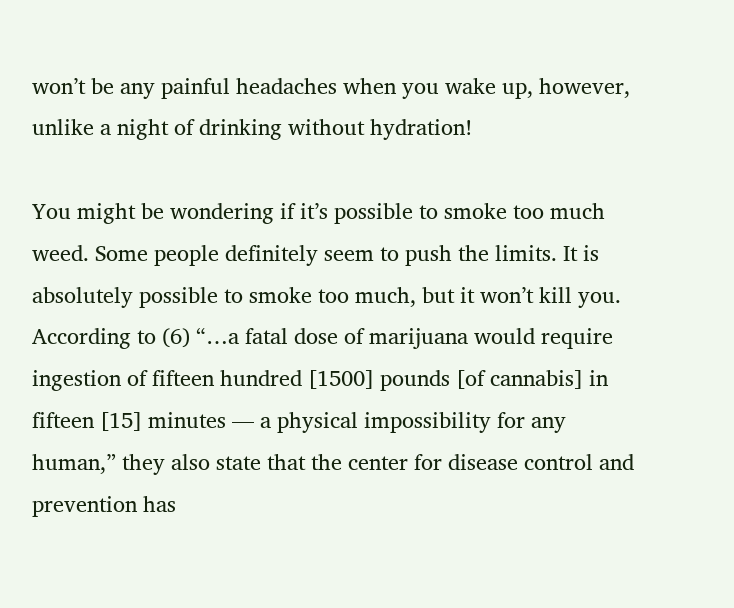won’t be any painful headaches when you wake up, however, unlike a night of drinking without hydration!

You might be wondering if it’s possible to smoke too much weed. Some people definitely seem to push the limits. It is absolutely possible to smoke too much, but it won’t kill you. According to (6) “…a fatal dose of marijuana would require ingestion of fifteen hundred [1500] pounds [of cannabis] in fifteen [15] minutes — a physical impossibility for any human,” they also state that the center for disease control and prevention has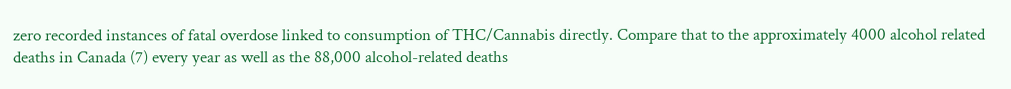zero recorded instances of fatal overdose linked to consumption of THC/Cannabis directly. Compare that to the approximately 4000 alcohol related deaths in Canada (7) every year as well as the 88,000 alcohol-related deaths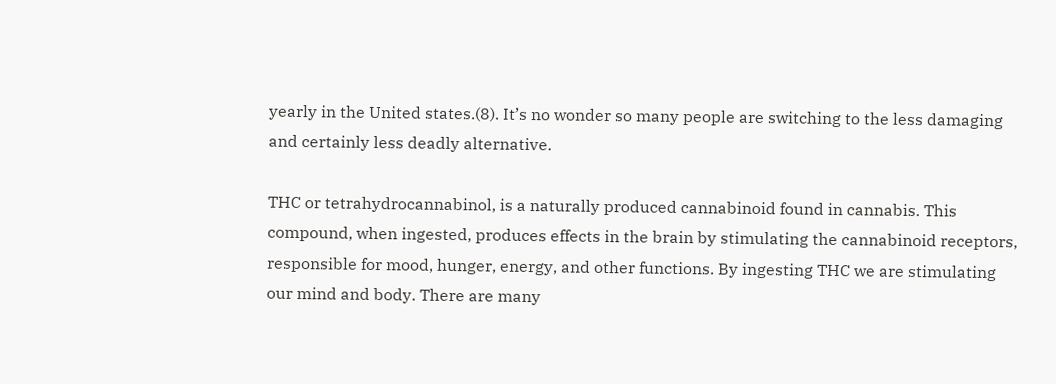yearly in the United states.(8). It’s no wonder so many people are switching to the less damaging and certainly less deadly alternative.

THC or tetrahydrocannabinol, is a naturally produced cannabinoid found in cannabis. This compound, when ingested, produces effects in the brain by stimulating the cannabinoid receptors, responsible for mood, hunger, energy, and other functions. By ingesting THC we are stimulating our mind and body. There are many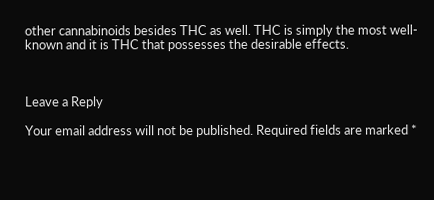other cannabinoids besides THC as well. THC is simply the most well-known and it is THC that possesses the desirable effects.



Leave a Reply

Your email address will not be published. Required fields are marked *